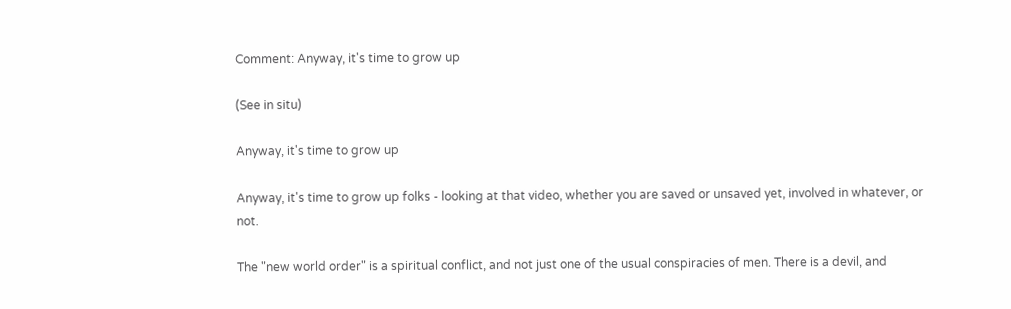Comment: Anyway, it's time to grow up

(See in situ)

Anyway, it's time to grow up

Anyway, it's time to grow up folks - looking at that video, whether you are saved or unsaved yet, involved in whatever, or not.

The "new world order" is a spiritual conflict, and not just one of the usual conspiracies of men. There is a devil, and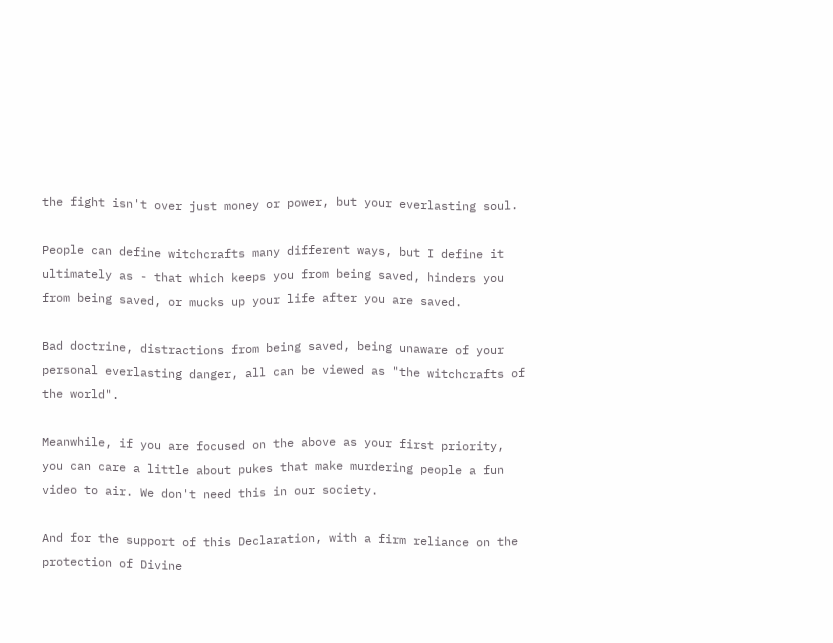the fight isn't over just money or power, but your everlasting soul.

People can define witchcrafts many different ways, but I define it ultimately as - that which keeps you from being saved, hinders you from being saved, or mucks up your life after you are saved.

Bad doctrine, distractions from being saved, being unaware of your personal everlasting danger, all can be viewed as "the witchcrafts of the world".

Meanwhile, if you are focused on the above as your first priority, you can care a little about pukes that make murdering people a fun video to air. We don't need this in our society.

And for the support of this Declaration, with a firm reliance on the protection of Divine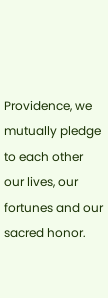Providence, we mutually pledge to each other our lives, our fortunes and our sacred honor.